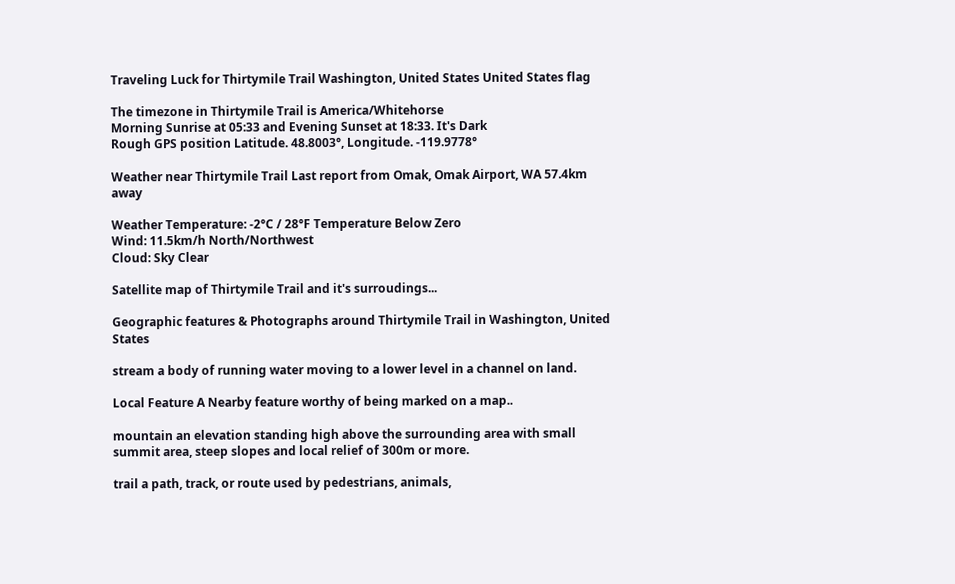Traveling Luck for Thirtymile Trail Washington, United States United States flag

The timezone in Thirtymile Trail is America/Whitehorse
Morning Sunrise at 05:33 and Evening Sunset at 18:33. It's Dark
Rough GPS position Latitude. 48.8003°, Longitude. -119.9778°

Weather near Thirtymile Trail Last report from Omak, Omak Airport, WA 57.4km away

Weather Temperature: -2°C / 28°F Temperature Below Zero
Wind: 11.5km/h North/Northwest
Cloud: Sky Clear

Satellite map of Thirtymile Trail and it's surroudings...

Geographic features & Photographs around Thirtymile Trail in Washington, United States

stream a body of running water moving to a lower level in a channel on land.

Local Feature A Nearby feature worthy of being marked on a map..

mountain an elevation standing high above the surrounding area with small summit area, steep slopes and local relief of 300m or more.

trail a path, track, or route used by pedestrians, animals,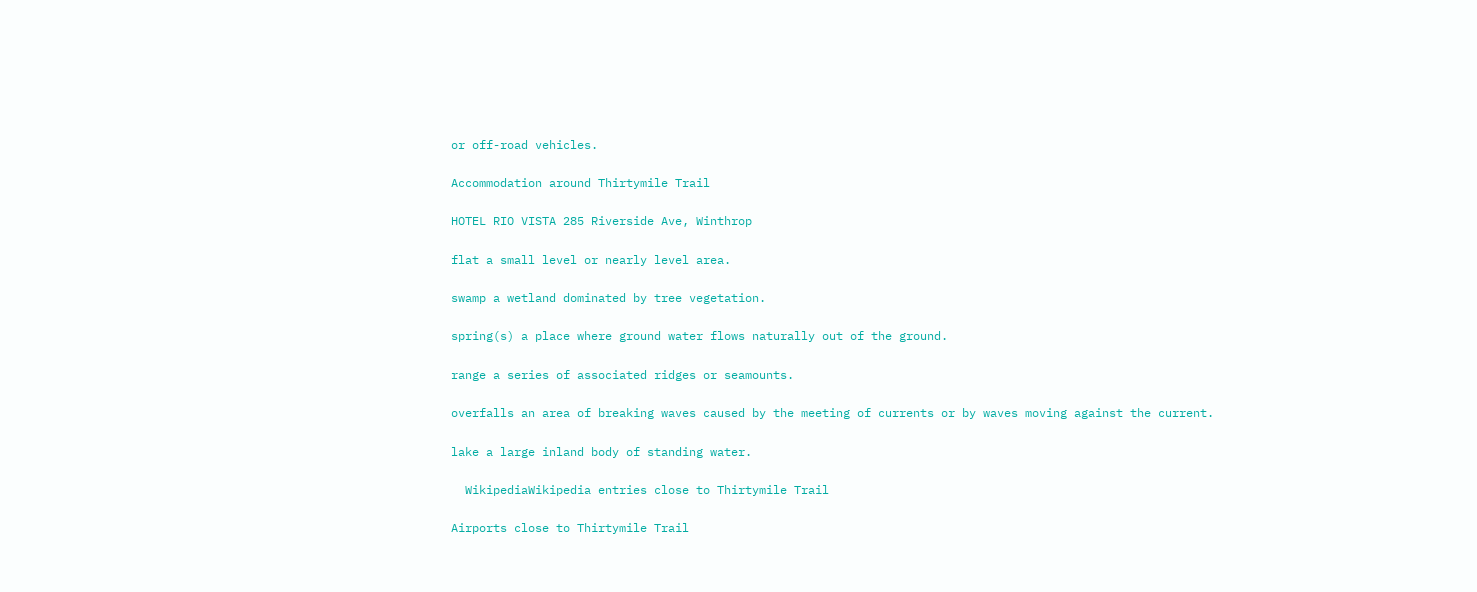or off-road vehicles.

Accommodation around Thirtymile Trail

HOTEL RIO VISTA 285 Riverside Ave, Winthrop

flat a small level or nearly level area.

swamp a wetland dominated by tree vegetation.

spring(s) a place where ground water flows naturally out of the ground.

range a series of associated ridges or seamounts.

overfalls an area of breaking waves caused by the meeting of currents or by waves moving against the current.

lake a large inland body of standing water.

  WikipediaWikipedia entries close to Thirtymile Trail

Airports close to Thirtymile Trail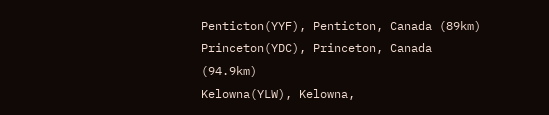Penticton(YYF), Penticton, Canada (89km)
Princeton(YDC), Princeton, Canada (94.9km)
Kelowna(YLW), Kelowna,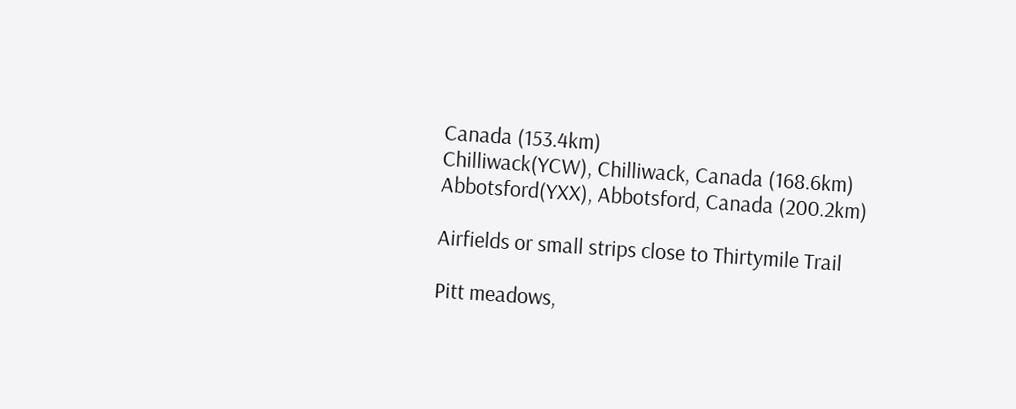Canada (153.4km)
Chilliwack(YCW), Chilliwack, Canada (168.6km)
Abbotsford(YXX), Abbotsford, Canada (200.2km)

Airfields or small strips close to Thirtymile Trail

Pitt meadows,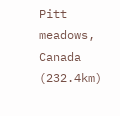Pitt meadows, Canada (232.4km)